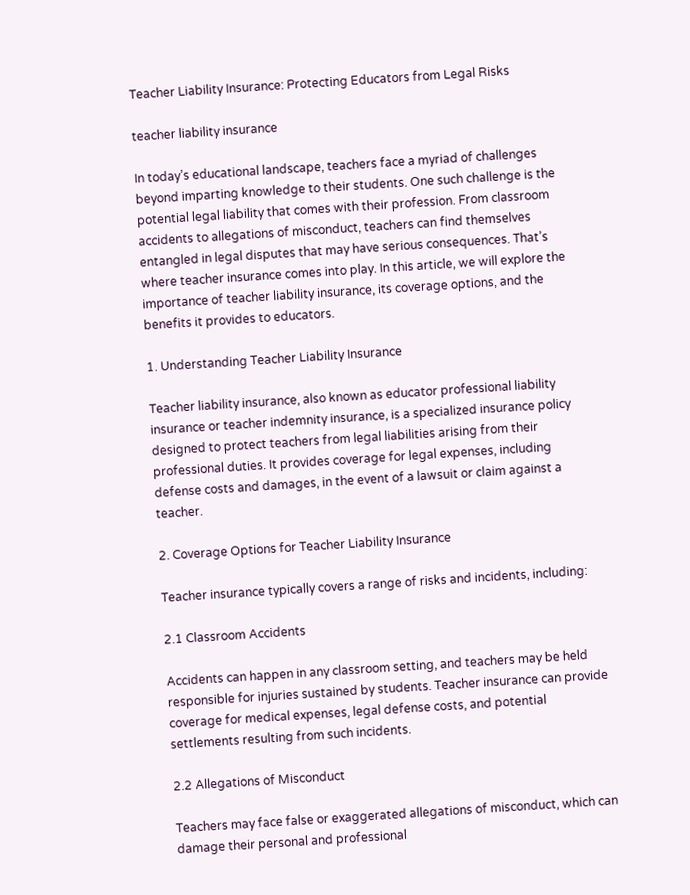Teacher Liability Insurance: Protecting Educators from Legal Risks

teacher liability insurance

In today’s educational landscape, teachers face a myriad of challenges beyond imparting knowledge to their students. One such challenge is the potential legal liability that comes with their profession. From classroom accidents to allegations of misconduct, teachers can find themselves entangled in legal disputes that may have serious consequences. That’s where teacher insurance comes into play. In this article, we will explore the importance of teacher liability insurance, its coverage options, and the benefits it provides to educators.

1. Understanding Teacher Liability Insurance

Teacher liability insurance, also known as educator professional liability insurance or teacher indemnity insurance, is a specialized insurance policy designed to protect teachers from legal liabilities arising from their professional duties. It provides coverage for legal expenses, including defense costs and damages, in the event of a lawsuit or claim against a teacher.

2. Coverage Options for Teacher Liability Insurance

Teacher insurance typically covers a range of risks and incidents, including:

2.1 Classroom Accidents

Accidents can happen in any classroom setting, and teachers may be held responsible for injuries sustained by students. Teacher insurance can provide coverage for medical expenses, legal defense costs, and potential settlements resulting from such incidents.

2.2 Allegations of Misconduct

Teachers may face false or exaggerated allegations of misconduct, which can damage their personal and professional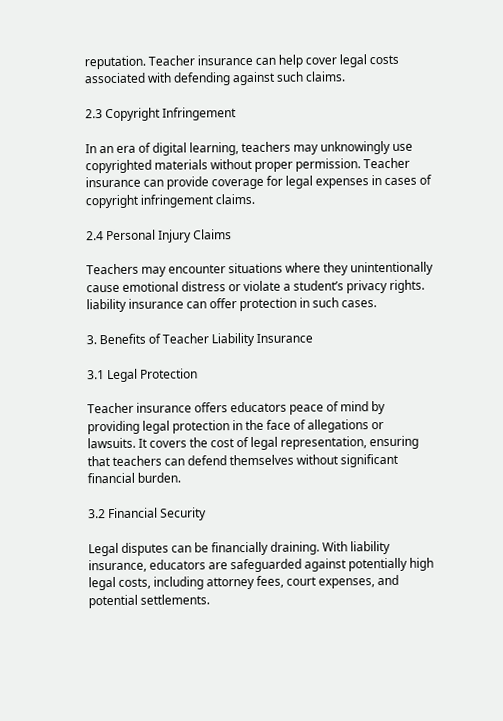reputation. Teacher insurance can help cover legal costs associated with defending against such claims.

2.3 Copyright Infringement

In an era of digital learning, teachers may unknowingly use copyrighted materials without proper permission. Teacher insurance can provide coverage for legal expenses in cases of copyright infringement claims.

2.4 Personal Injury Claims

Teachers may encounter situations where they unintentionally cause emotional distress or violate a student’s privacy rights. liability insurance can offer protection in such cases.

3. Benefits of Teacher Liability Insurance

3.1 Legal Protection

Teacher insurance offers educators peace of mind by providing legal protection in the face of allegations or lawsuits. It covers the cost of legal representation, ensuring that teachers can defend themselves without significant financial burden.

3.2 Financial Security

Legal disputes can be financially draining. With liability insurance, educators are safeguarded against potentially high legal costs, including attorney fees, court expenses, and potential settlements.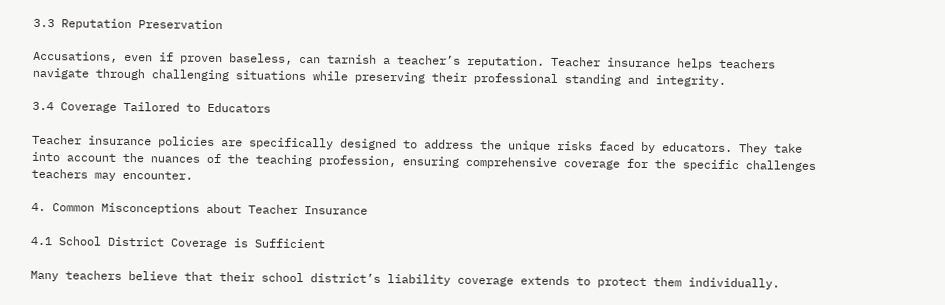3.3 Reputation Preservation

Accusations, even if proven baseless, can tarnish a teacher’s reputation. Teacher insurance helps teachers navigate through challenging situations while preserving their professional standing and integrity.

3.4 Coverage Tailored to Educators

Teacher insurance policies are specifically designed to address the unique risks faced by educators. They take into account the nuances of the teaching profession, ensuring comprehensive coverage for the specific challenges teachers may encounter.

4. Common Misconceptions about Teacher Insurance

4.1 School District Coverage is Sufficient

Many teachers believe that their school district’s liability coverage extends to protect them individually.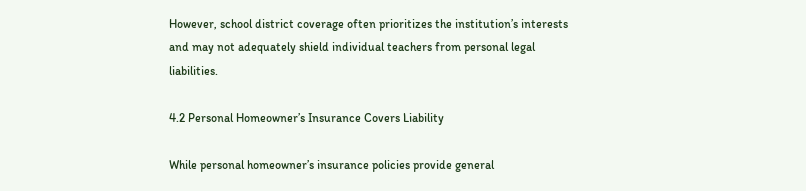However, school district coverage often prioritizes the institution’s interests and may not adequately shield individual teachers from personal legal liabilities.

4.2 Personal Homeowner’s Insurance Covers Liability

While personal homeowner’s insurance policies provide general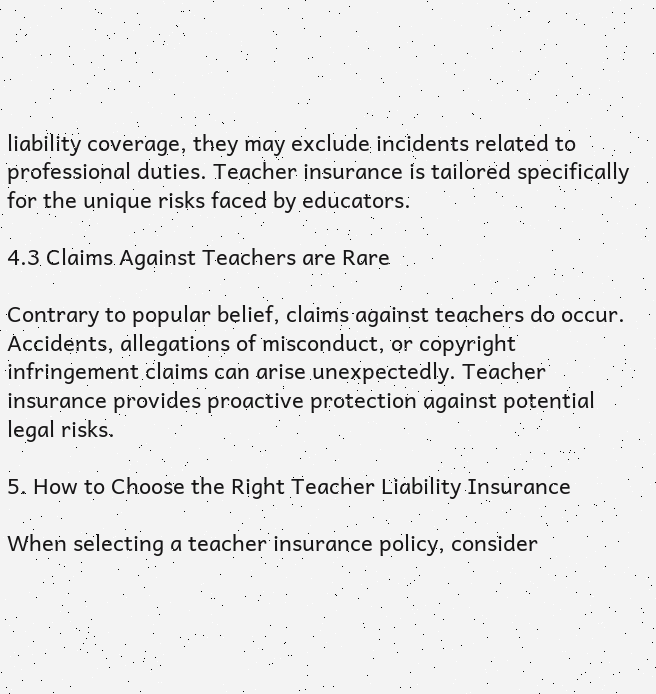liability coverage, they may exclude incidents related to professional duties. Teacher insurance is tailored specifically for the unique risks faced by educators.

4.3 Claims Against Teachers are Rare

Contrary to popular belief, claims against teachers do occur. Accidents, allegations of misconduct, or copyright infringement claims can arise unexpectedly. Teacher insurance provides proactive protection against potential legal risks.

5. How to Choose the Right Teacher Liability Insurance

When selecting a teacher insurance policy, consider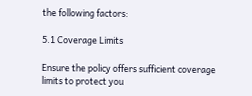the following factors:

5.1 Coverage Limits

Ensure the policy offers sufficient coverage limits to protect you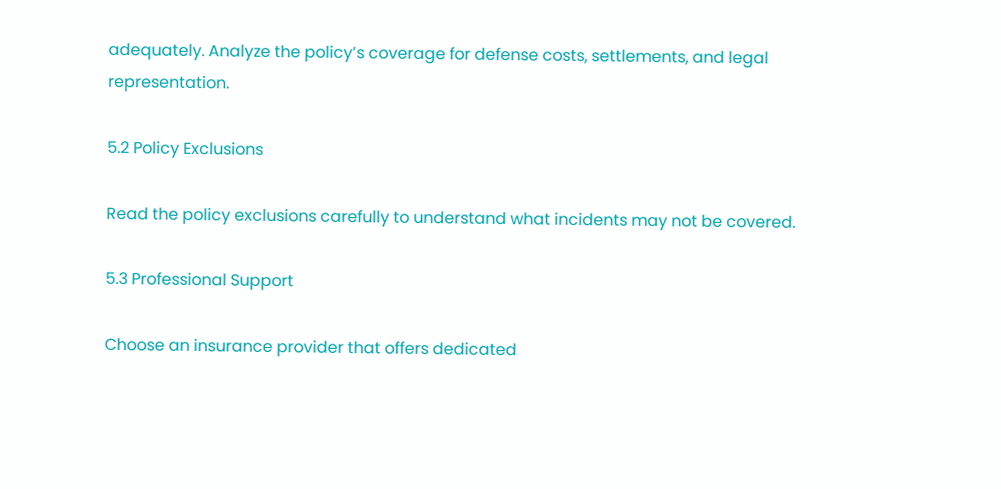adequately. Analyze the policy’s coverage for defense costs, settlements, and legal representation.

5.2 Policy Exclusions

Read the policy exclusions carefully to understand what incidents may not be covered.

5.3 Professional Support

Choose an insurance provider that offers dedicated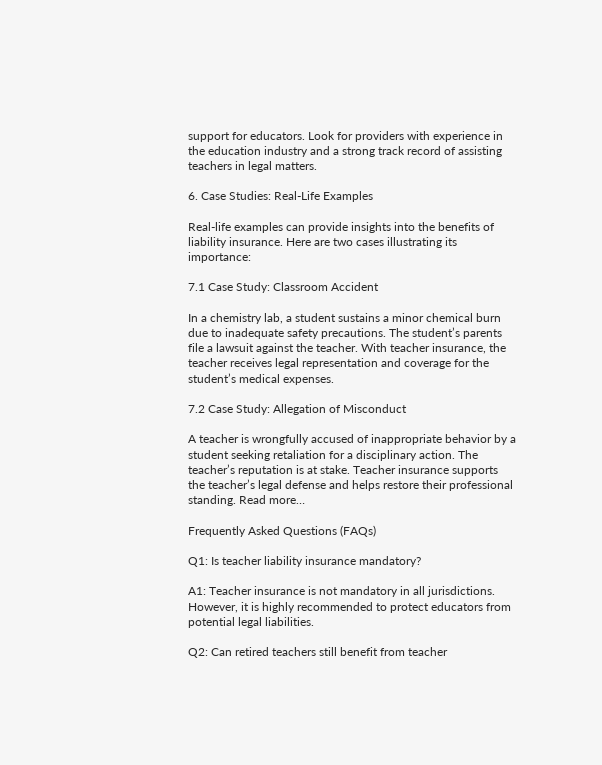support for educators. Look for providers with experience in the education industry and a strong track record of assisting teachers in legal matters.

6. Case Studies: Real-Life Examples

Real-life examples can provide insights into the benefits of liability insurance. Here are two cases illustrating its importance:

7.1 Case Study: Classroom Accident

In a chemistry lab, a student sustains a minor chemical burn due to inadequate safety precautions. The student’s parents file a lawsuit against the teacher. With teacher insurance, the teacher receives legal representation and coverage for the student’s medical expenses.

7.2 Case Study: Allegation of Misconduct

A teacher is wrongfully accused of inappropriate behavior by a student seeking retaliation for a disciplinary action. The teacher’s reputation is at stake. Teacher insurance supports the teacher’s legal defense and helps restore their professional standing. Read more…

Frequently Asked Questions (FAQs)

Q1: Is teacher liability insurance mandatory?

A1: Teacher insurance is not mandatory in all jurisdictions. However, it is highly recommended to protect educators from potential legal liabilities.

Q2: Can retired teachers still benefit from teacher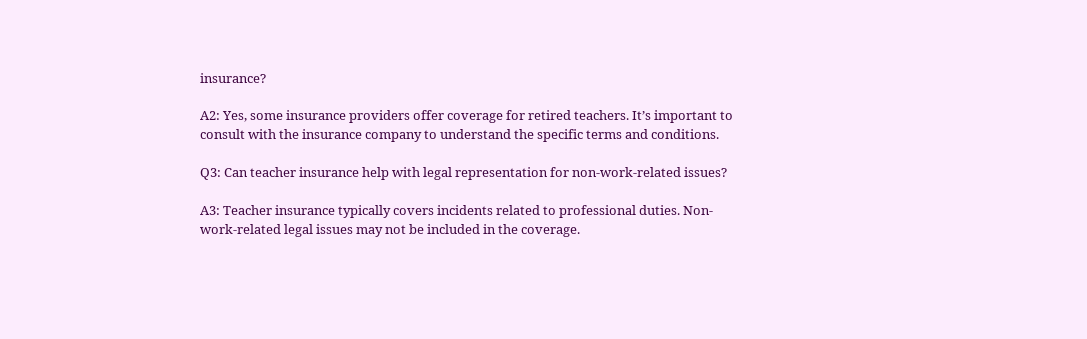insurance?

A2: Yes, some insurance providers offer coverage for retired teachers. It’s important to consult with the insurance company to understand the specific terms and conditions.

Q3: Can teacher insurance help with legal representation for non-work-related issues?

A3: Teacher insurance typically covers incidents related to professional duties. Non-work-related legal issues may not be included in the coverage.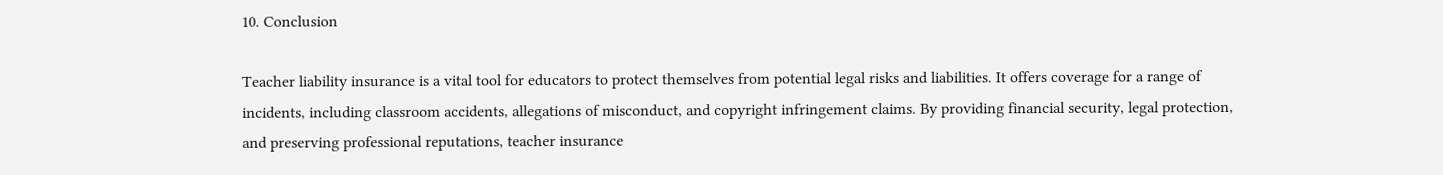10. Conclusion

Teacher liability insurance is a vital tool for educators to protect themselves from potential legal risks and liabilities. It offers coverage for a range of incidents, including classroom accidents, allegations of misconduct, and copyright infringement claims. By providing financial security, legal protection, and preserving professional reputations, teacher insurance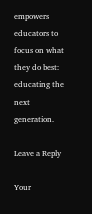empowers educators to focus on what they do best: educating the next generation.

Leave a Reply

Your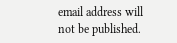email address will not be published.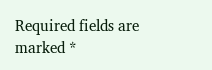Required fields are marked *